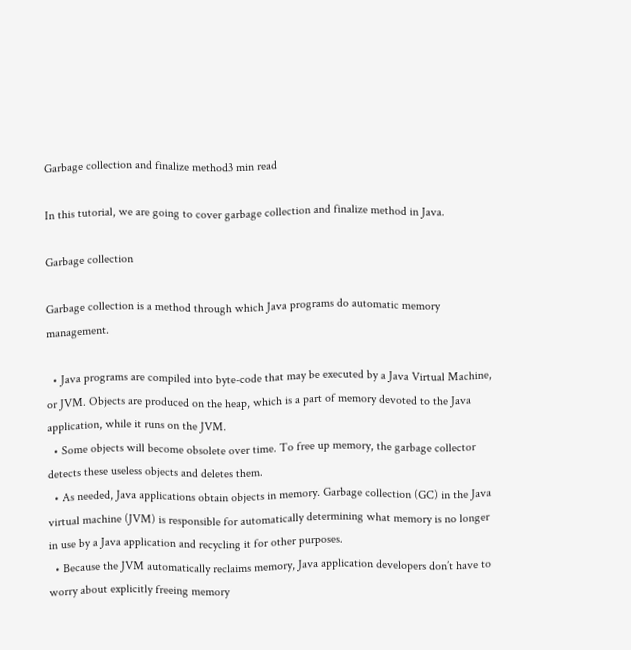Garbage collection and finalize method3 min read

In this tutorial, we are going to cover garbage collection and finalize method in Java.

Garbage collection

Garbage collection is a method through which Java programs do automatic memory management.

  • Java programs are compiled into byte-code that may be executed by a Java Virtual Machine, or JVM. Objects are produced on the heap, which is a part of memory devoted to the Java application, while it runs on the JVM.
  • Some objects will become obsolete over time. To free up memory, the garbage collector detects these useless objects and deletes them.
  • As needed, Java applications obtain objects in memory. Garbage collection (GC) in the Java virtual machine (JVM) is responsible for automatically determining what memory is no longer in use by a Java application and recycling it for other purposes.
  • Because the JVM automatically reclaims memory, Java application developers don’t have to worry about explicitly freeing memory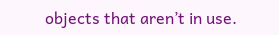objects that aren’t in use.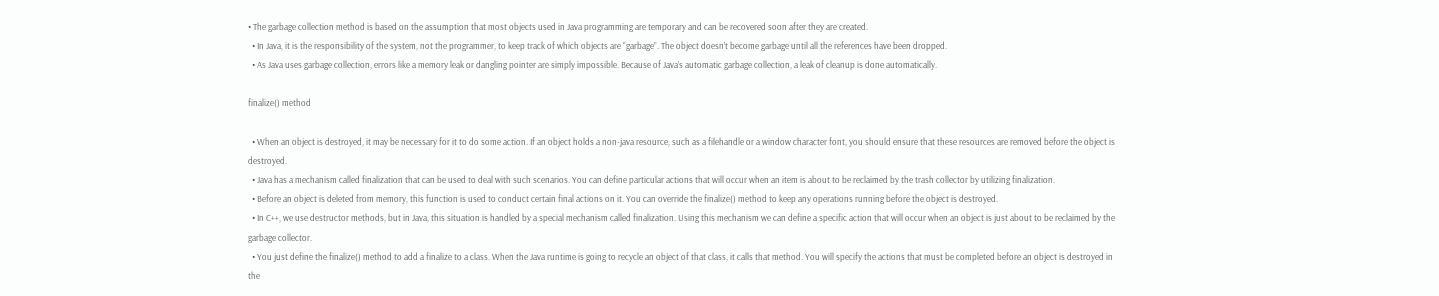• The garbage collection method is based on the assumption that most objects used in Java programming are temporary and can be recovered soon after they are created.
  • In Java, it is the responsibility of the system, not the programmer, to keep track of which objects are “garbage”. The object doesn’t become garbage until all the references have been dropped.
  • As Java uses garbage collection, errors like a memory leak or dangling pointer are simply impossible. Because of Java’s automatic garbage collection, a leak of cleanup is done automatically.

finalize() method

  • When an object is destroyed, it may be necessary for it to do some action. If an object holds a non-java resource, such as a filehandle or a window character font, you should ensure that these resources are removed before the object is destroyed.
  • Java has a mechanism called finalization that can be used to deal with such scenarios. You can define particular actions that will occur when an item is about to be reclaimed by the trash collector by utilizing finalization.
  • Before an object is deleted from memory, this function is used to conduct certain final actions on it. You can override the finalize() method to keep any operations running before the object is destroyed.
  • In C++, we use destructor methods, but in Java, this situation is handled by a special mechanism called finalization. Using this mechanism we can define a specific action that will occur when an object is just about to be reclaimed by the garbage collector.
  • You just define the finalize() method to add a finalize to a class. When the Java runtime is going to recycle an object of that class, it calls that method. You will specify the actions that must be completed before an object is destroyed in the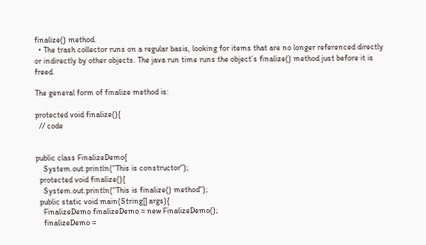finalize() method.
  • The trash collector runs on a regular basis, looking for items that are no longer referenced directly or indirectly by other objects. The java run time runs the object’s finalize() method just before it is freed.

The general form of finalize method is:

protected void finalize(){
  // code


public class FinalizeDemo{
    System.out.println("This is constructor");
  protected void finalize(){
    System.out.println("This is finalize() method");
  public static void main(String[] args){
    FinalizeDemo finalizeDemo = new FinalizeDemo();
    finalizeDemo =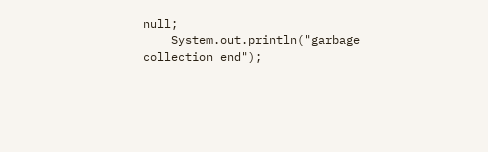null;
    System.out.println("garbage collection end");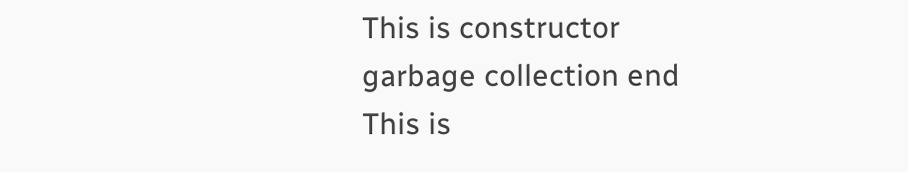This is constructor
garbage collection end
This is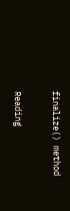finalize() method

Reading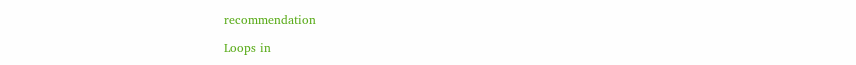recommendation

Loops in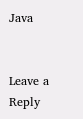Java


Leave a Reply